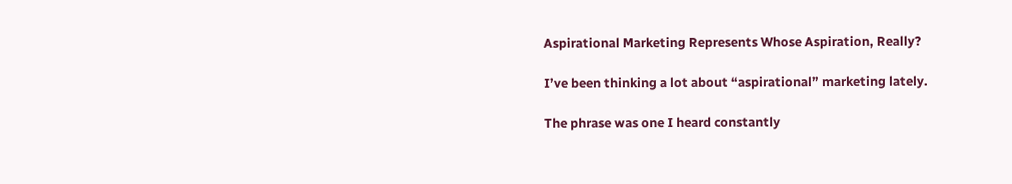Aspirational Marketing Represents Whose Aspiration, Really?

I’ve been thinking a lot about “aspirational” marketing lately.

The phrase was one I heard constantly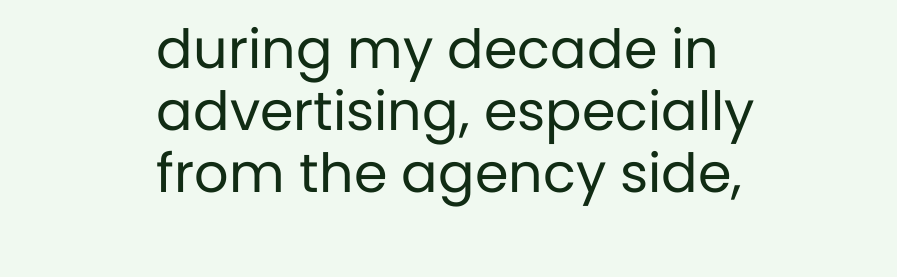during my decade in advertising, especially from the agency side,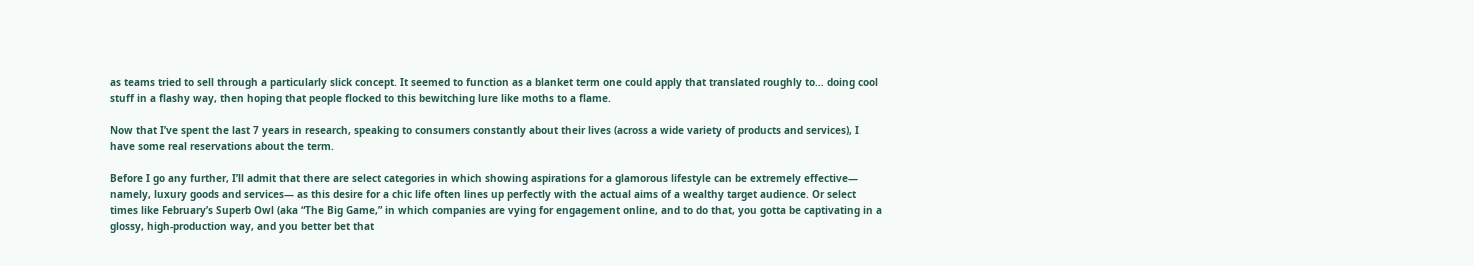as teams tried to sell through a particularly slick concept. It seemed to function as a blanket term one could apply that translated roughly to… doing cool stuff in a flashy way, then hoping that people flocked to this bewitching lure like moths to a flame.

Now that I’ve spent the last 7 years in research, speaking to consumers constantly about their lives (across a wide variety of products and services), I have some real reservations about the term.

Before I go any further, I’ll admit that there are select categories in which showing aspirations for a glamorous lifestyle can be extremely effective— namely, luxury goods and services— as this desire for a chic life often lines up perfectly with the actual aims of a wealthy target audience. Or select times like February’s Superb Owl (aka “The Big Game,” in which companies are vying for engagement online, and to do that, you gotta be captivating in a glossy, high-production way, and you better bet that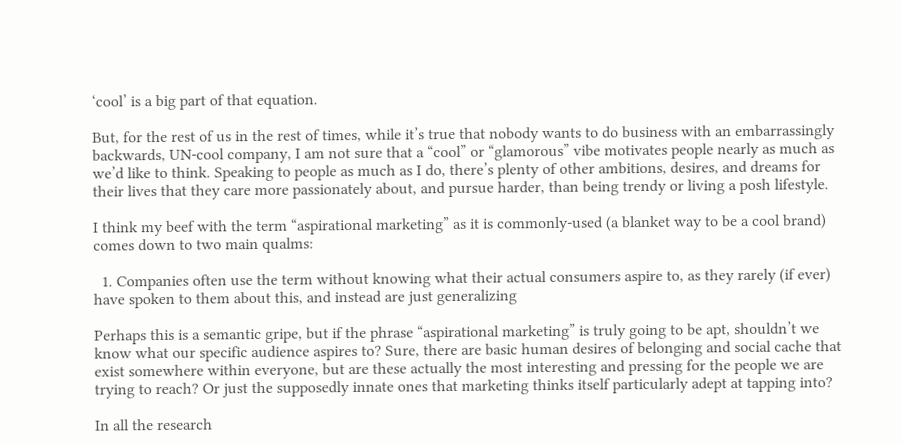‘cool’ is a big part of that equation.

But, for the rest of us in the rest of times, while it’s true that nobody wants to do business with an embarrassingly backwards, UN-cool company, I am not sure that a “cool” or “glamorous” vibe motivates people nearly as much as we’d like to think. Speaking to people as much as I do, there’s plenty of other ambitions, desires, and dreams for their lives that they care more passionately about, and pursue harder, than being trendy or living a posh lifestyle.

I think my beef with the term “aspirational marketing” as it is commonly-used (a blanket way to be a cool brand) comes down to two main qualms:

  1. Companies often use the term without knowing what their actual consumers aspire to, as they rarely (if ever) have spoken to them about this, and instead are just generalizing

Perhaps this is a semantic gripe, but if the phrase “aspirational marketing” is truly going to be apt, shouldn’t we know what our specific audience aspires to? Sure, there are basic human desires of belonging and social cache that exist somewhere within everyone, but are these actually the most interesting and pressing for the people we are trying to reach? Or just the supposedly innate ones that marketing thinks itself particularly adept at tapping into?

In all the research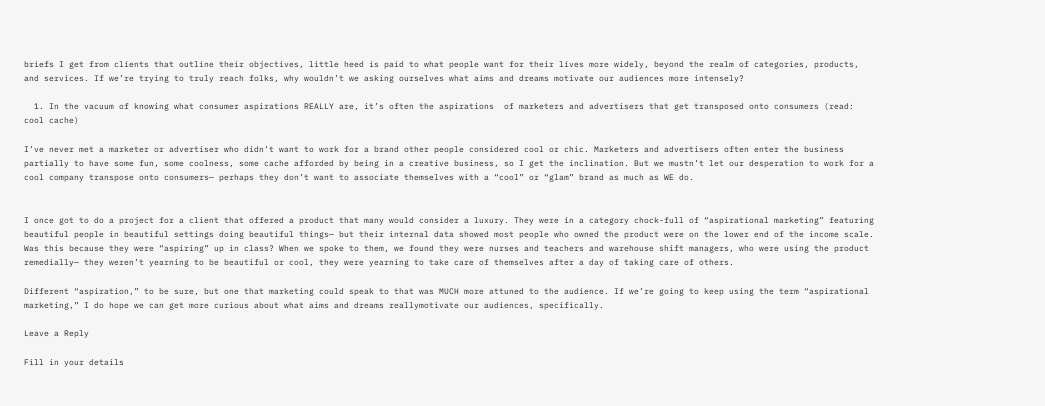briefs I get from clients that outline their objectives, little heed is paid to what people want for their lives more widely, beyond the realm of categories, products, and services. If we’re trying to truly reach folks, why wouldn’t we asking ourselves what aims and dreams motivate our audiences more intensely?

  1. In the vacuum of knowing what consumer aspirations REALLY are, it’s often the aspirations  of marketers and advertisers that get transposed onto consumers (read: cool cache)

I’ve never met a marketer or advertiser who didn’t want to work for a brand other people considered cool or chic. Marketers and advertisers often enter the business partially to have some fun, some coolness, some cache afforded by being in a creative business, so I get the inclination. But we mustn’t let our desperation to work for a cool company transpose onto consumers— perhaps they don’t want to associate themselves with a “cool” or “glam” brand as much as WE do.


I once got to do a project for a client that offered a product that many would consider a luxury. They were in a category chock-full of “aspirational marketing” featuring beautiful people in beautiful settings doing beautiful things— but their internal data showed most people who owned the product were on the lower end of the income scale. Was this because they were “aspiring” up in class? When we spoke to them, we found they were nurses and teachers and warehouse shift managers, who were using the product remedially— they weren’t yearning to be beautiful or cool, they were yearning to take care of themselves after a day of taking care of others.

Different “aspiration,” to be sure, but one that marketing could speak to that was MUCH more attuned to the audience. If we’re going to keep using the term “aspirational marketing,” I do hope we can get more curious about what aims and dreams reallymotivate our audiences, specifically.

Leave a Reply

Fill in your details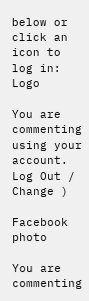below or click an icon to log in: Logo

You are commenting using your account. Log Out /  Change )

Facebook photo

You are commenting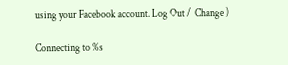using your Facebook account. Log Out /  Change )

Connecting to %s